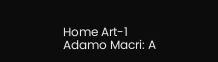Home Art-1 Adamo Macri: A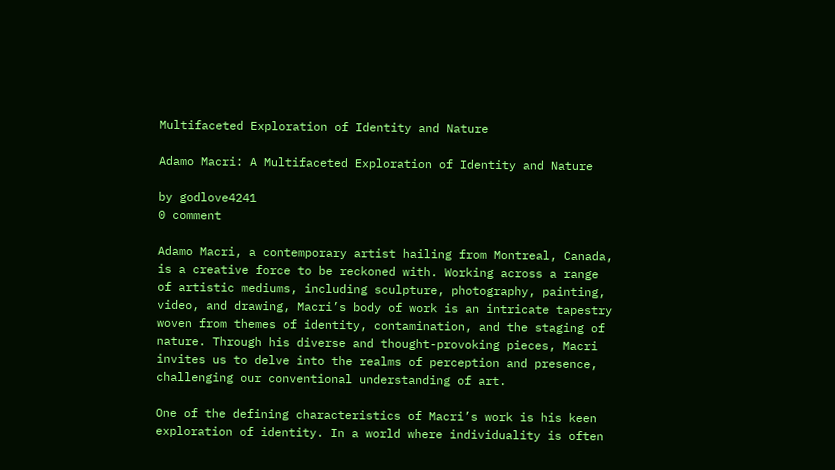Multifaceted Exploration of Identity and Nature

Adamo Macri: A Multifaceted Exploration of Identity and Nature

by godlove4241
0 comment

Adamo Macri, a contemporary artist hailing from Montreal, Canada, is a creative force to be reckoned with. Working across a range of artistic mediums, including sculpture, photography, painting, video, and drawing, Macri’s body of work is an intricate tapestry woven from themes of identity, contamination, and the staging of nature. Through his diverse and thought-provoking pieces, Macri invites us to delve into the realms of perception and presence, challenging our conventional understanding of art.

One of the defining characteristics of Macri’s work is his keen exploration of identity. In a world where individuality is often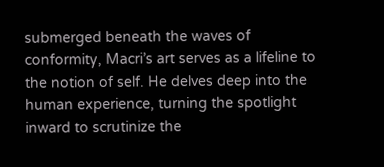submerged beneath the waves of conformity, Macri’s art serves as a lifeline to the notion of self. He delves deep into the human experience, turning the spotlight inward to scrutinize the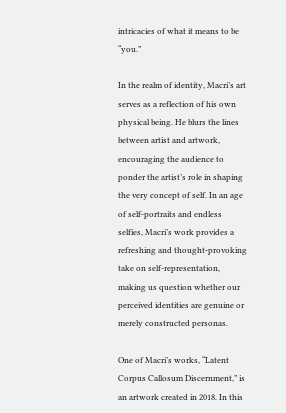intricacies of what it means to be “you.”

In the realm of identity, Macri’s art serves as a reflection of his own physical being. He blurs the lines between artist and artwork, encouraging the audience to ponder the artist’s role in shaping the very concept of self. In an age of self-portraits and endless selfies, Macri’s work provides a refreshing and thought-provoking take on self-representation, making us question whether our perceived identities are genuine or merely constructed personas.

One of Macri’s works, “Latent Corpus Callosum Discernment,” is an artwork created in 2018. In this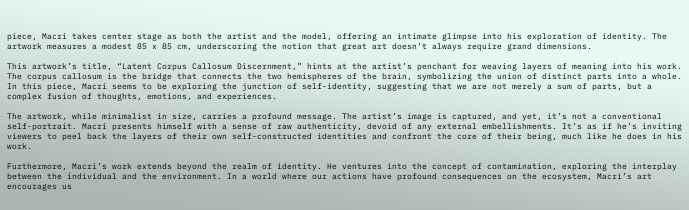piece, Macri takes center stage as both the artist and the model, offering an intimate glimpse into his exploration of identity. The artwork measures a modest 85 x 85 cm, underscoring the notion that great art doesn’t always require grand dimensions.

This artwork’s title, “Latent Corpus Callosum Discernment,” hints at the artist’s penchant for weaving layers of meaning into his work. The corpus callosum is the bridge that connects the two hemispheres of the brain, symbolizing the union of distinct parts into a whole. In this piece, Macri seems to be exploring the junction of self-identity, suggesting that we are not merely a sum of parts, but a complex fusion of thoughts, emotions, and experiences.

The artwork, while minimalist in size, carries a profound message. The artist’s image is captured, and yet, it’s not a conventional self-portrait. Macri presents himself with a sense of raw authenticity, devoid of any external embellishments. It’s as if he’s inviting viewers to peel back the layers of their own self-constructed identities and confront the core of their being, much like he does in his work.

Furthermore, Macri’s work extends beyond the realm of identity. He ventures into the concept of contamination, exploring the interplay between the individual and the environment. In a world where our actions have profound consequences on the ecosystem, Macri’s art encourages us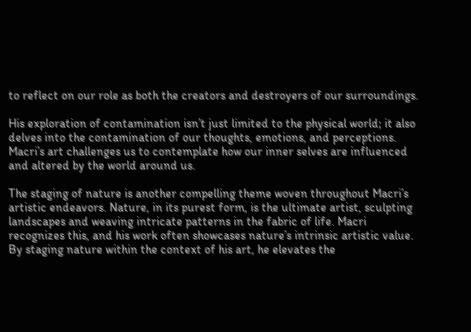to reflect on our role as both the creators and destroyers of our surroundings.

His exploration of contamination isn’t just limited to the physical world; it also delves into the contamination of our thoughts, emotions, and perceptions. Macri’s art challenges us to contemplate how our inner selves are influenced and altered by the world around us.

The staging of nature is another compelling theme woven throughout Macri’s artistic endeavors. Nature, in its purest form, is the ultimate artist, sculpting landscapes and weaving intricate patterns in the fabric of life. Macri recognizes this, and his work often showcases nature’s intrinsic artistic value. By staging nature within the context of his art, he elevates the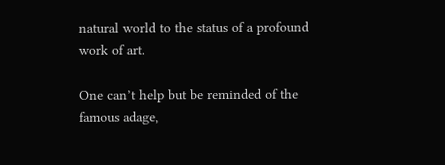natural world to the status of a profound work of art.

One can’t help but be reminded of the famous adage,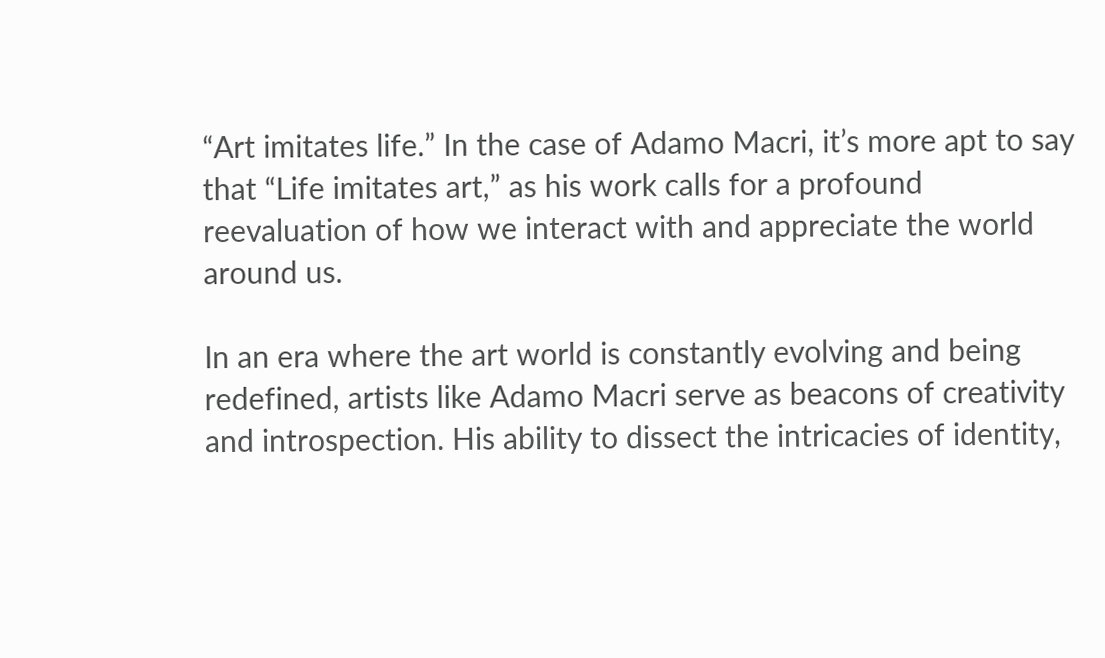“Art imitates life.” In the case of Adamo Macri, it’s more apt to say that “Life imitates art,” as his work calls for a profound reevaluation of how we interact with and appreciate the world around us.

In an era where the art world is constantly evolving and being redefined, artists like Adamo Macri serve as beacons of creativity and introspection. His ability to dissect the intricacies of identity,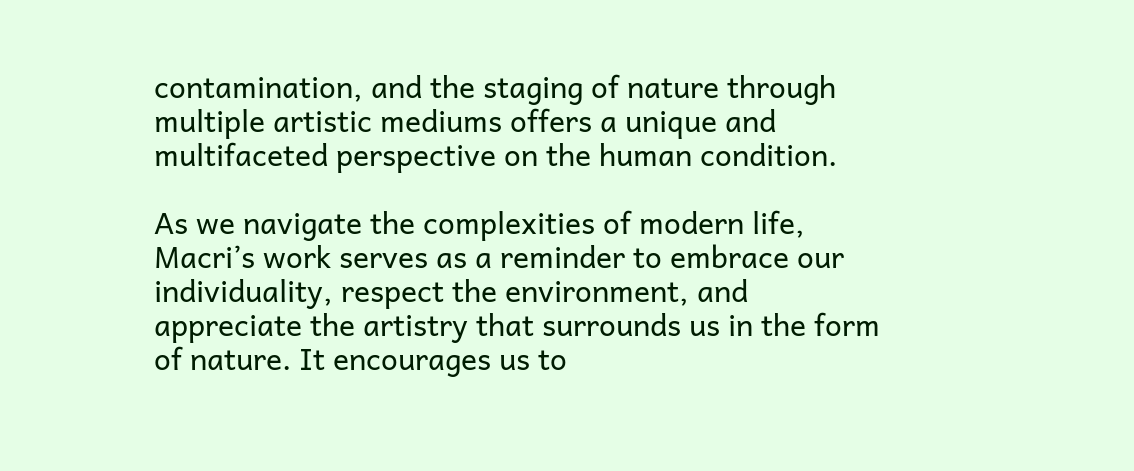contamination, and the staging of nature through multiple artistic mediums offers a unique and multifaceted perspective on the human condition.

As we navigate the complexities of modern life, Macri’s work serves as a reminder to embrace our individuality, respect the environment, and appreciate the artistry that surrounds us in the form of nature. It encourages us to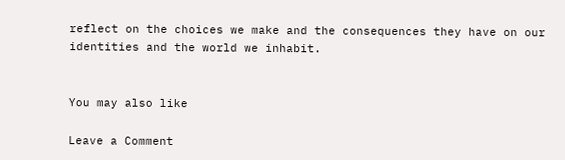reflect on the choices we make and the consequences they have on our identities and the world we inhabit.


You may also like

Leave a Comment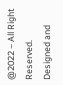@2022 – All Right Reserved. Designed and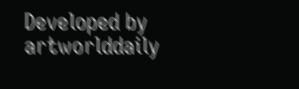Developed by artworlddaily